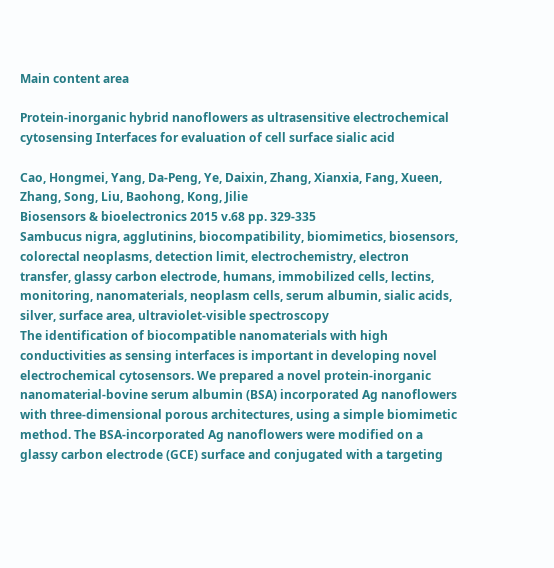Main content area

Protein-inorganic hybrid nanoflowers as ultrasensitive electrochemical cytosensing Interfaces for evaluation of cell surface sialic acid

Cao, Hongmei, Yang, Da-Peng, Ye, Daixin, Zhang, Xianxia, Fang, Xueen, Zhang, Song, Liu, Baohong, Kong, Jilie
Biosensors & bioelectronics 2015 v.68 pp. 329-335
Sambucus nigra, agglutinins, biocompatibility, biomimetics, biosensors, colorectal neoplasms, detection limit, electrochemistry, electron transfer, glassy carbon electrode, humans, immobilized cells, lectins, monitoring, nanomaterials, neoplasm cells, serum albumin, sialic acids, silver, surface area, ultraviolet-visible spectroscopy
The identification of biocompatible nanomaterials with high conductivities as sensing interfaces is important in developing novel electrochemical cytosensors. We prepared a novel protein-inorganic nanomaterial-bovine serum albumin (BSA) incorporated Ag nanoflowers with three-dimensional porous architectures, using a simple biomimetic method. The BSA-incorporated Ag nanoflowers were modified on a glassy carbon electrode (GCE) surface and conjugated with a targeting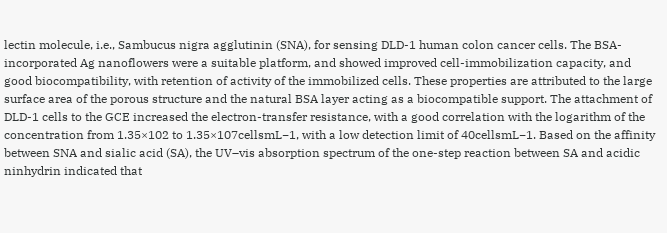lectin molecule, i.e., Sambucus nigra agglutinin (SNA), for sensing DLD-1 human colon cancer cells. The BSA-incorporated Ag nanoflowers were a suitable platform, and showed improved cell-immobilization capacity, and good biocompatibility, with retention of activity of the immobilized cells. These properties are attributed to the large surface area of the porous structure and the natural BSA layer acting as a biocompatible support. The attachment of DLD-1 cells to the GCE increased the electron-transfer resistance, with a good correlation with the logarithm of the concentration from 1.35×102 to 1.35×107cellsmL−1, with a low detection limit of 40cellsmL−1. Based on the affinity between SNA and sialic acid (SA), the UV–vis absorption spectrum of the one-step reaction between SA and acidic ninhydrin indicated that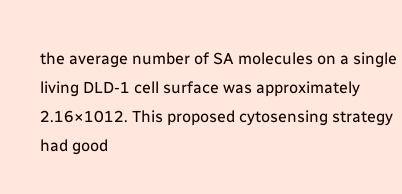the average number of SA molecules on a single living DLD-1 cell surface was approximately 2.16×1012. This proposed cytosensing strategy had good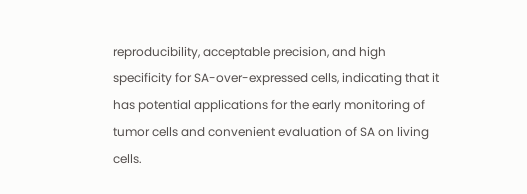reproducibility, acceptable precision, and high specificity for SA-over-expressed cells, indicating that it has potential applications for the early monitoring of tumor cells and convenient evaluation of SA on living cells.